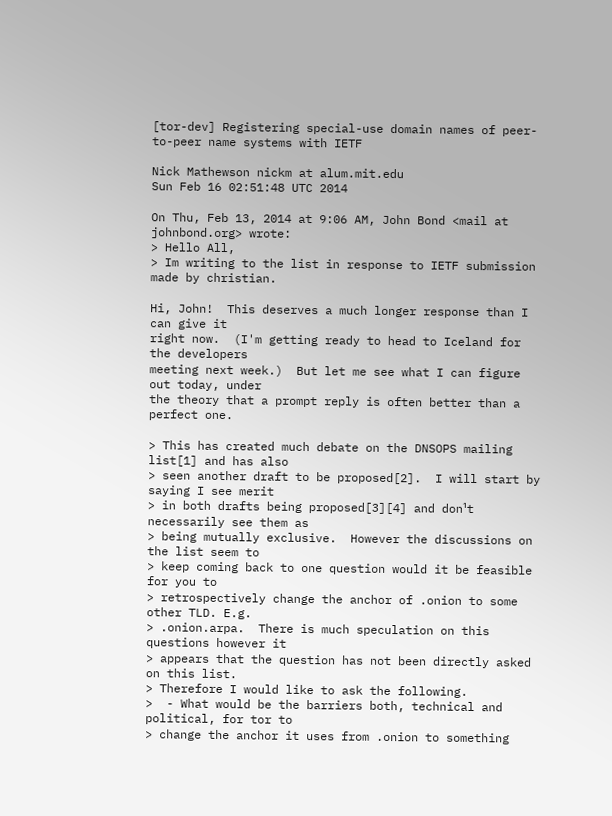[tor-dev] Registering special-use domain names of peer-to-peer name systems with IETF

Nick Mathewson nickm at alum.mit.edu
Sun Feb 16 02:51:48 UTC 2014

On Thu, Feb 13, 2014 at 9:06 AM, John Bond <mail at johnbond.org> wrote:
> Hello All,
> Im writing to the list in response to IETF submission made by christian.

Hi, John!  This deserves a much longer response than I can give it
right now.  (I'm getting ready to head to Iceland for the developers
meeting next week.)  But let me see what I can figure out today, under
the theory that a prompt reply is often better than a perfect one.

> This has created much debate on the DNSOPS mailing list[1] and has also
> seen another draft to be proposed[2].  I will start by saying I see merit
> in both drafts being proposed[3][4] and don¹t necessarily see them as
> being mutually exclusive.  However the discussions on the list seem to
> keep coming back to one question would it be feasible for you to
> retrospectively change the anchor of .onion to some other TLD. E.g.
> .onion.arpa.  There is much speculation on this questions however it
> appears that the question has not been directly asked on this list.
> Therefore I would like to ask the following.
>  - What would be the barriers both, technical and political, for tor to
> change the anchor it uses from .onion to something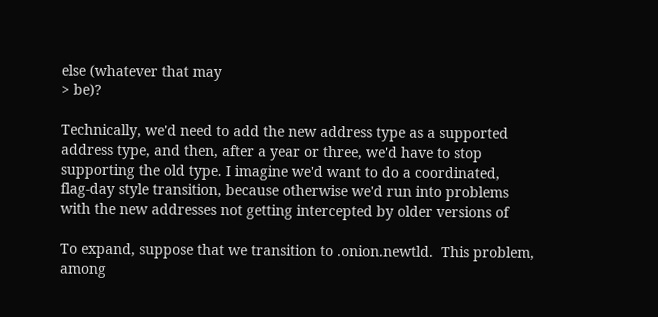else (whatever that may
> be)?

Technically, we'd need to add the new address type as a supported
address type, and then, after a year or three, we'd have to stop
supporting the old type. I imagine we'd want to do a coordinated,
flag-day style transition, because otherwise we'd run into problems
with the new addresses not getting intercepted by older versions of

To expand, suppose that we transition to .onion.newtld.  This problem,
among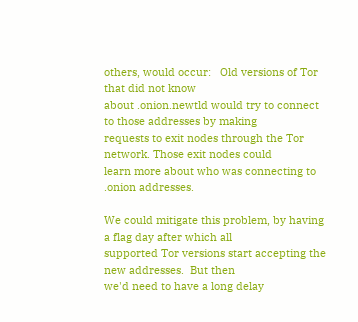others, would occur:   Old versions of Tor that did not know
about .onion.newtld would try to connect to those addresses by making
requests to exit nodes through the Tor network. Those exit nodes could
learn more about who was connecting to .onion addresses.

We could mitigate this problem, by having a flag day after which all
supported Tor versions start accepting the new addresses.  But then
we'd need to have a long delay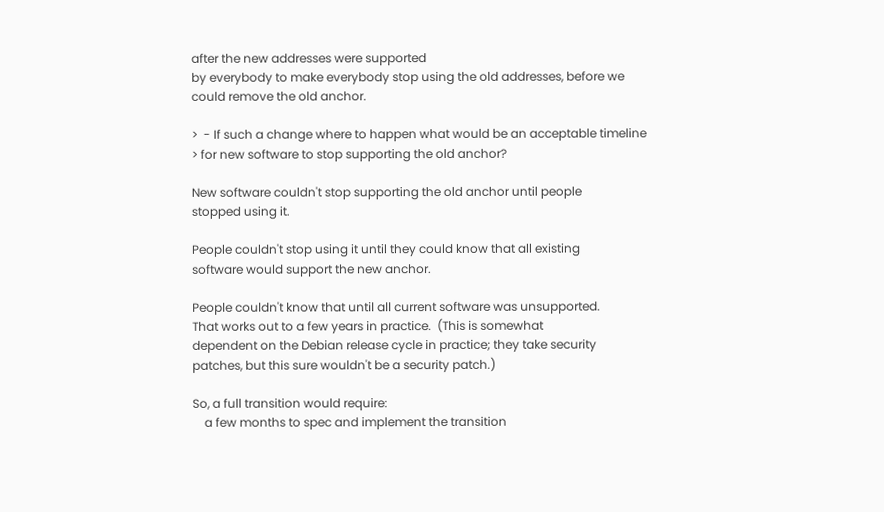after the new addresses were supported
by everybody to make everybody stop using the old addresses, before we
could remove the old anchor.

>  - If such a change where to happen what would be an acceptable timeline
> for new software to stop supporting the old anchor?

New software couldn't stop supporting the old anchor until people
stopped using it.

People couldn't stop using it until they could know that all existing
software would support the new anchor.

People couldn't know that until all current software was unsupported.
That works out to a few years in practice.  (This is somewhat
dependent on the Debian release cycle in practice; they take security
patches, but this sure wouldn't be a security patch.)

So, a full transition would require:
    a few months to spec and implement the transition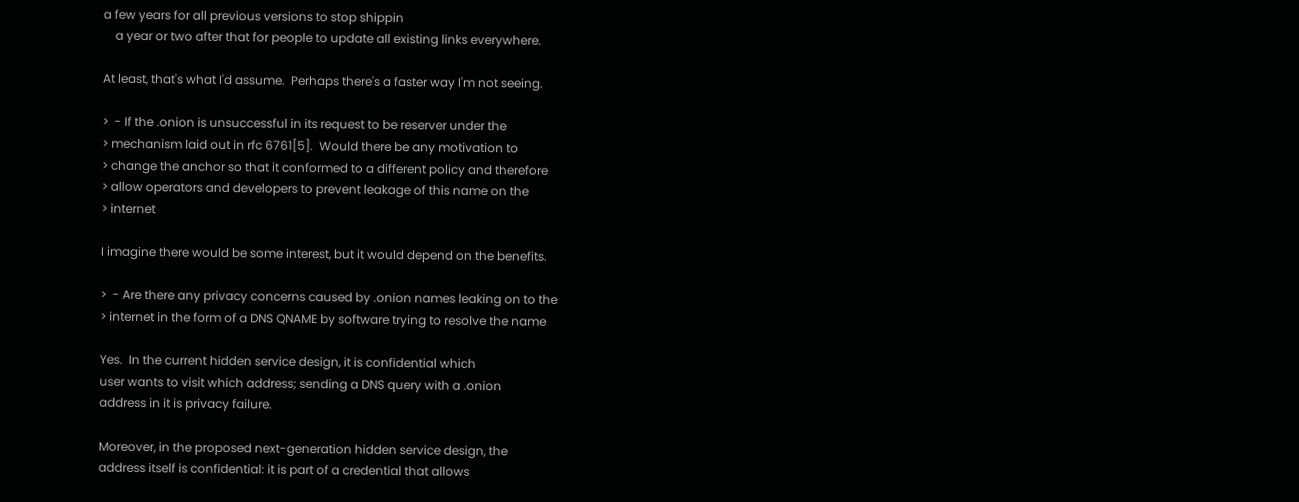a few years for all previous versions to stop shippin
    a year or two after that for people to update all existing links everywhere.

At least, that's what I'd assume.  Perhaps there's a faster way I'm not seeing.

>  - If the .onion is unsuccessful in its request to be reserver under the
> mechanism laid out in rfc 6761[5].  Would there be any motivation to
> change the anchor so that it conformed to a different policy and therefore
> allow operators and developers to prevent leakage of this name on the
> internet

I imagine there would be some interest, but it would depend on the benefits.

>  - Are there any privacy concerns caused by .onion names leaking on to the
> internet in the form of a DNS QNAME by software trying to resolve the name

Yes.  In the current hidden service design, it is confidential which
user wants to visit which address; sending a DNS query with a .onion
address in it is privacy failure.

Moreover, in the proposed next-generation hidden service design, the
address itself is confidential: it is part of a credential that allows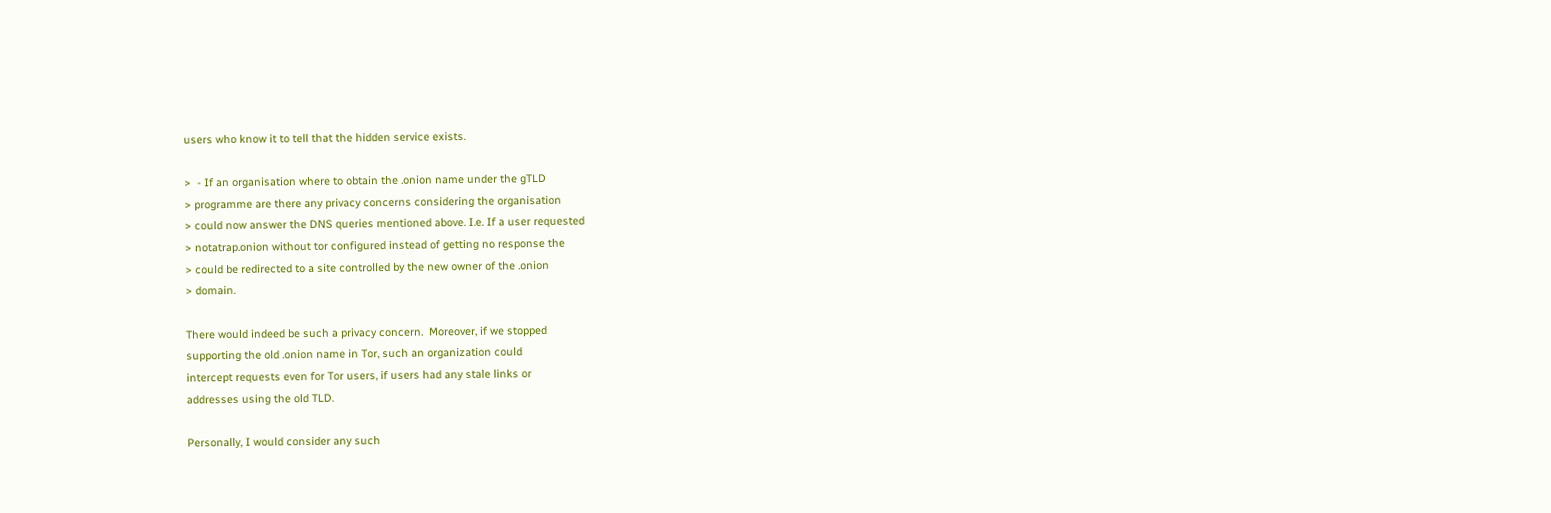users who know it to tell that the hidden service exists.

>  - If an organisation where to obtain the .onion name under the gTLD
> programme are there any privacy concerns considering the organisation
> could now answer the DNS queries mentioned above. I.e. If a user requested
> notatrap.onion without tor configured instead of getting no response the
> could be redirected to a site controlled by the new owner of the .onion
> domain.

There would indeed be such a privacy concern.  Moreover, if we stopped
supporting the old .onion name in Tor, such an organization could
intercept requests even for Tor users, if users had any stale links or
addresses using the old TLD.

Personally, I would consider any such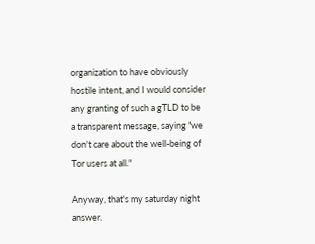organization to have obviously
hostile intent, and I would consider any granting of such a gTLD to be
a transparent message, saying "we don't care about the well-being of
Tor users at all."

Anyway, that's my saturday night answer.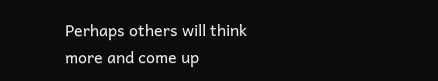Perhaps others will think
more and come up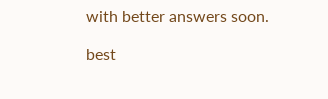with better answers soon.

best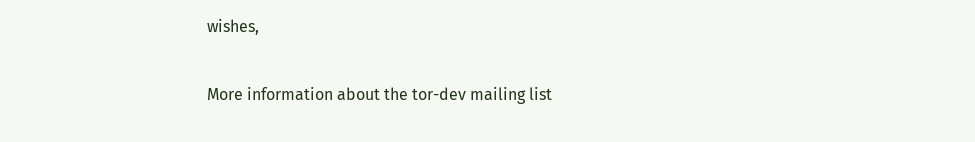wishes,

More information about the tor-dev mailing list